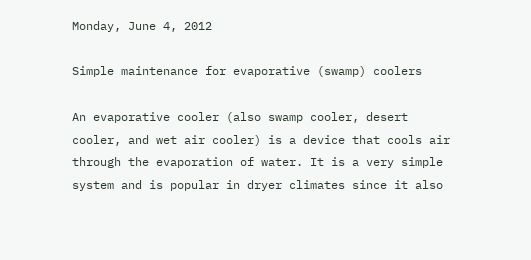Monday, June 4, 2012

Simple maintenance for evaporative (swamp) coolers

An evaporative cooler (also swamp cooler, desert cooler, and wet air cooler) is a device that cools air through the evaporation of water. It is a very simple system and is popular in dryer climates since it also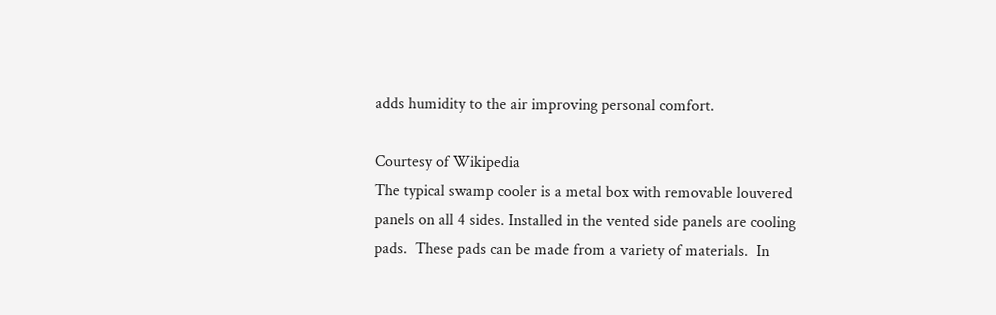adds humidity to the air improving personal comfort.

Courtesy of Wikipedia
The typical swamp cooler is a metal box with removable louvered panels on all 4 sides. Installed in the vented side panels are cooling pads.  These pads can be made from a variety of materials.  In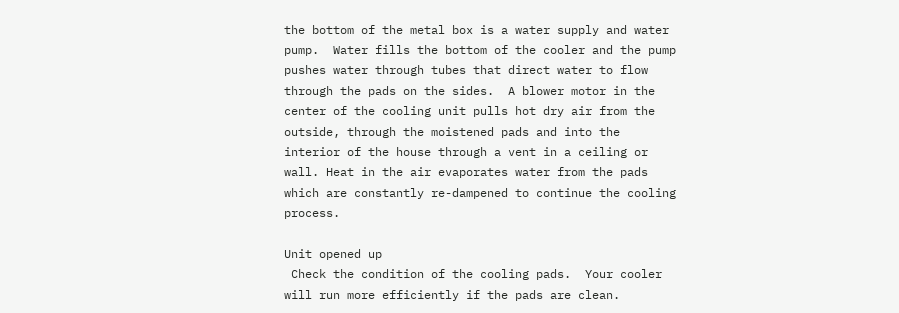the bottom of the metal box is a water supply and water pump.  Water fills the bottom of the cooler and the pump pushes water through tubes that direct water to flow through the pads on the sides.  A blower motor in the center of the cooling unit pulls hot dry air from the outside, through the moistened pads and into the interior of the house through a vent in a ceiling or wall. Heat in the air evaporates water from the pads which are constantly re-dampened to continue the cooling process.

Unit opened up
 Check the condition of the cooling pads.  Your cooler will run more efficiently if the pads are clean.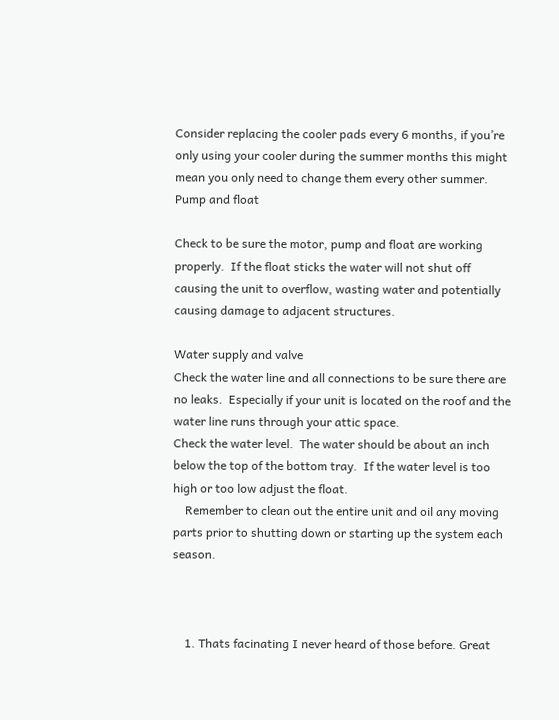Consider replacing the cooler pads every 6 months, if you’re only using your cooler during the summer months this might mean you only need to change them every other summer.
Pump and float

Check to be sure the motor, pump and float are working properly.  If the float sticks the water will not shut off causing the unit to overflow, wasting water and potentially causing damage to adjacent structures.

Water supply and valve
Check the water line and all connections to be sure there are no leaks.  Especially if your unit is located on the roof and the water line runs through your attic space.
Check the water level.  The water should be about an inch below the top of the bottom tray.  If the water level is too high or too low adjust the float.
    Remember to clean out the entire unit and oil any moving parts prior to shutting down or starting up the system each season.



    1. Thats facinating I never heard of those before. Great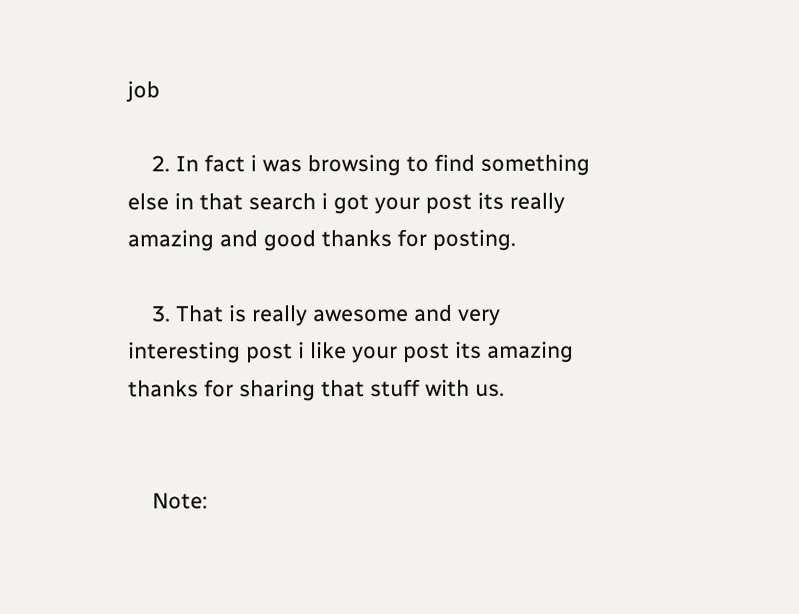job

    2. In fact i was browsing to find something else in that search i got your post its really amazing and good thanks for posting.

    3. That is really awesome and very interesting post i like your post its amazing thanks for sharing that stuff with us.


    Note: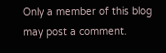Only a member of this blog may post a comment.